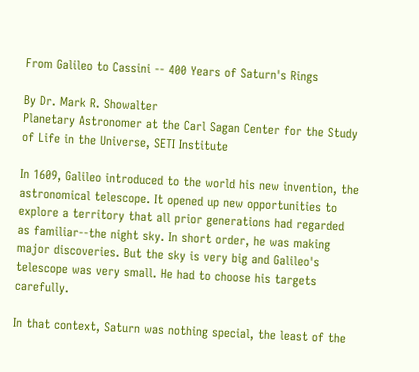From Galileo to Cassini -- 400 Years of Saturn's Rings

By Dr. Mark R. Showalter
Planetary Astronomer at the Carl Sagan Center for the Study of Life in the Universe, SETI Institute

In 1609, Galileo introduced to the world his new invention, the astronomical telescope. It opened up new opportunities to explore a territory that all prior generations had regarded as familiar--the night sky. In short order, he was making major discoveries. But the sky is very big and Galileo's telescope was very small. He had to choose his targets carefully.

In that context, Saturn was nothing special, the least of the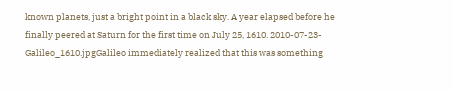known planets, just a bright point in a black sky. A year elapsed before he finally peered at Saturn for the first time on July 25, 1610. 2010-07-23-Galileo_1610.jpgGalileo immediately realized that this was something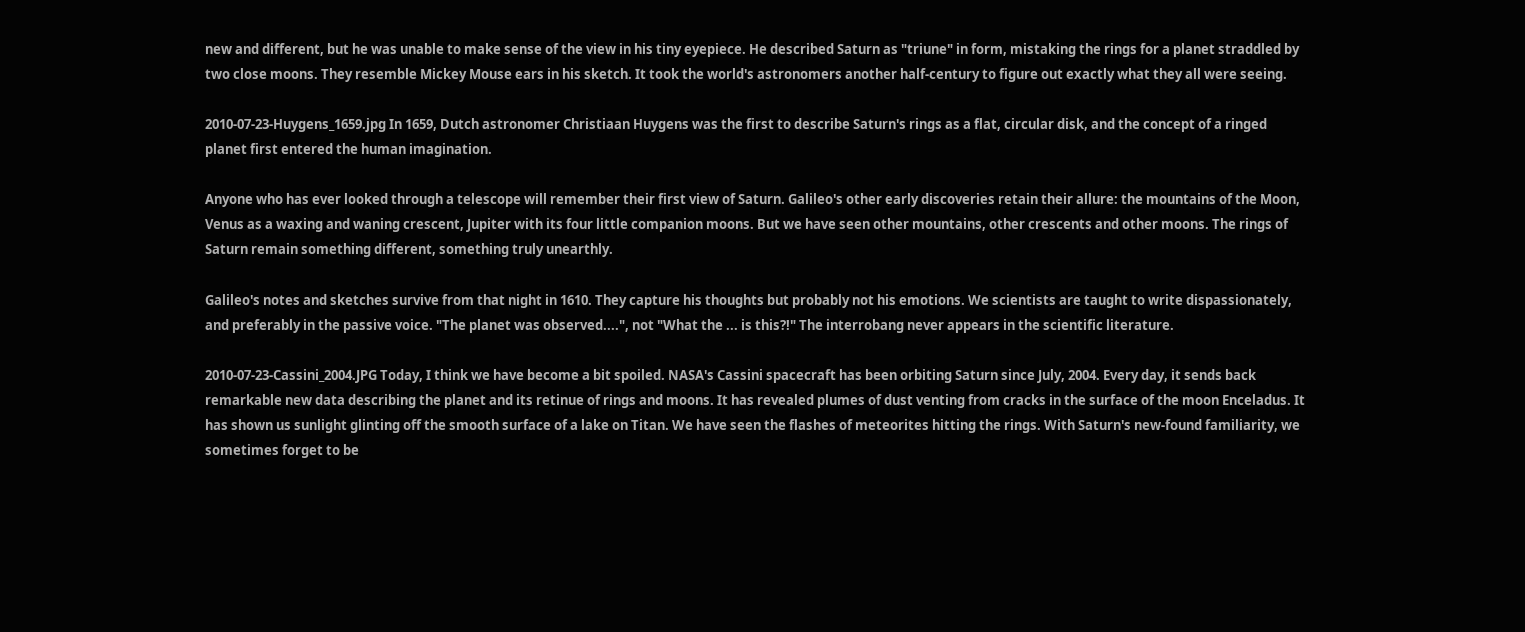new and different, but he was unable to make sense of the view in his tiny eyepiece. He described Saturn as "triune" in form, mistaking the rings for a planet straddled by two close moons. They resemble Mickey Mouse ears in his sketch. It took the world's astronomers another half-century to figure out exactly what they all were seeing.

2010-07-23-Huygens_1659.jpg In 1659, Dutch astronomer Christiaan Huygens was the first to describe Saturn's rings as a flat, circular disk, and the concept of a ringed planet first entered the human imagination.

Anyone who has ever looked through a telescope will remember their first view of Saturn. Galileo's other early discoveries retain their allure: the mountains of the Moon, Venus as a waxing and waning crescent, Jupiter with its four little companion moons. But we have seen other mountains, other crescents and other moons. The rings of Saturn remain something different, something truly unearthly.

Galileo's notes and sketches survive from that night in 1610. They capture his thoughts but probably not his emotions. We scientists are taught to write dispassionately, and preferably in the passive voice. "The planet was observed....", not "What the ... is this?!" The interrobang never appears in the scientific literature.

2010-07-23-Cassini_2004.JPG Today, I think we have become a bit spoiled. NASA's Cassini spacecraft has been orbiting Saturn since July, 2004. Every day, it sends back remarkable new data describing the planet and its retinue of rings and moons. It has revealed plumes of dust venting from cracks in the surface of the moon Enceladus. It has shown us sunlight glinting off the smooth surface of a lake on Titan. We have seen the flashes of meteorites hitting the rings. With Saturn's new-found familiarity, we sometimes forget to be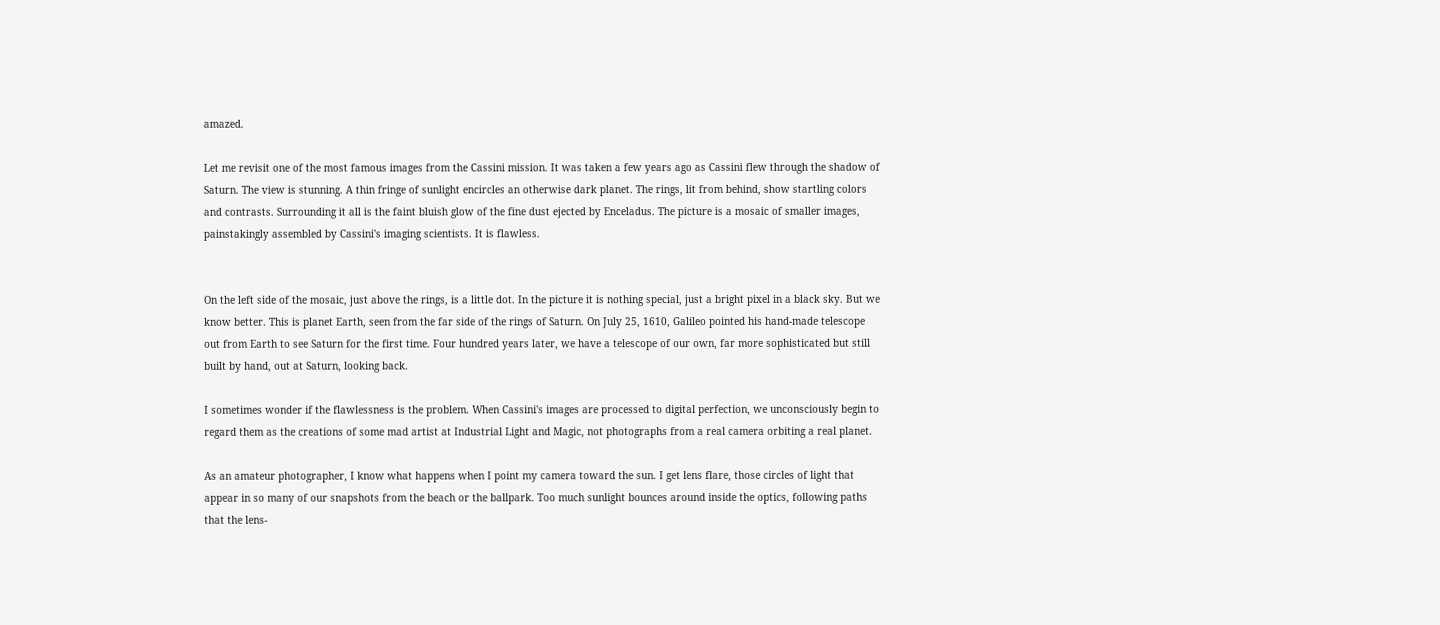amazed.

Let me revisit one of the most famous images from the Cassini mission. It was taken a few years ago as Cassini flew through the shadow of Saturn. The view is stunning. A thin fringe of sunlight encircles an otherwise dark planet. The rings, lit from behind, show startling colors and contrasts. Surrounding it all is the faint bluish glow of the fine dust ejected by Enceladus. The picture is a mosaic of smaller images, painstakingly assembled by Cassini's imaging scientists. It is flawless.


On the left side of the mosaic, just above the rings, is a little dot. In the picture it is nothing special, just a bright pixel in a black sky. But we know better. This is planet Earth, seen from the far side of the rings of Saturn. On July 25, 1610, Galileo pointed his hand-made telescope out from Earth to see Saturn for the first time. Four hundred years later, we have a telescope of our own, far more sophisticated but still built by hand, out at Saturn, looking back.

I sometimes wonder if the flawlessness is the problem. When Cassini's images are processed to digital perfection, we unconsciously begin to regard them as the creations of some mad artist at Industrial Light and Magic, not photographs from a real camera orbiting a real planet.

As an amateur photographer, I know what happens when I point my camera toward the sun. I get lens flare, those circles of light that appear in so many of our snapshots from the beach or the ballpark. Too much sunlight bounces around inside the optics, following paths that the lens-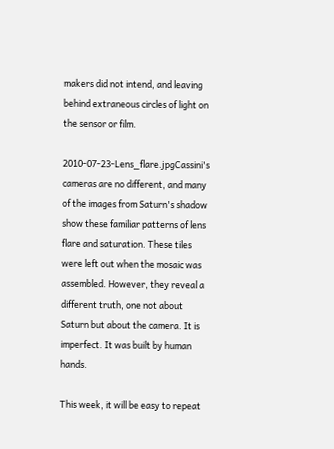makers did not intend, and leaving behind extraneous circles of light on the sensor or film.

2010-07-23-Lens_flare.jpgCassini's cameras are no different, and many of the images from Saturn's shadow show these familiar patterns of lens flare and saturation. These tiles were left out when the mosaic was assembled. However, they reveal a different truth, one not about Saturn but about the camera. It is imperfect. It was built by human hands.

This week, it will be easy to repeat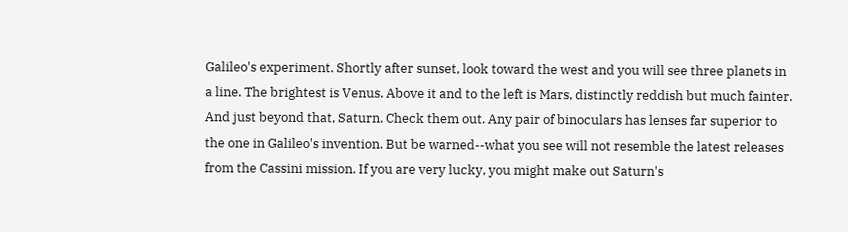Galileo's experiment. Shortly after sunset, look toward the west and you will see three planets in a line. The brightest is Venus. Above it and to the left is Mars, distinctly reddish but much fainter. And just beyond that, Saturn. Check them out. Any pair of binoculars has lenses far superior to the one in Galileo's invention. But be warned--what you see will not resemble the latest releases from the Cassini mission. If you are very lucky, you might make out Saturn's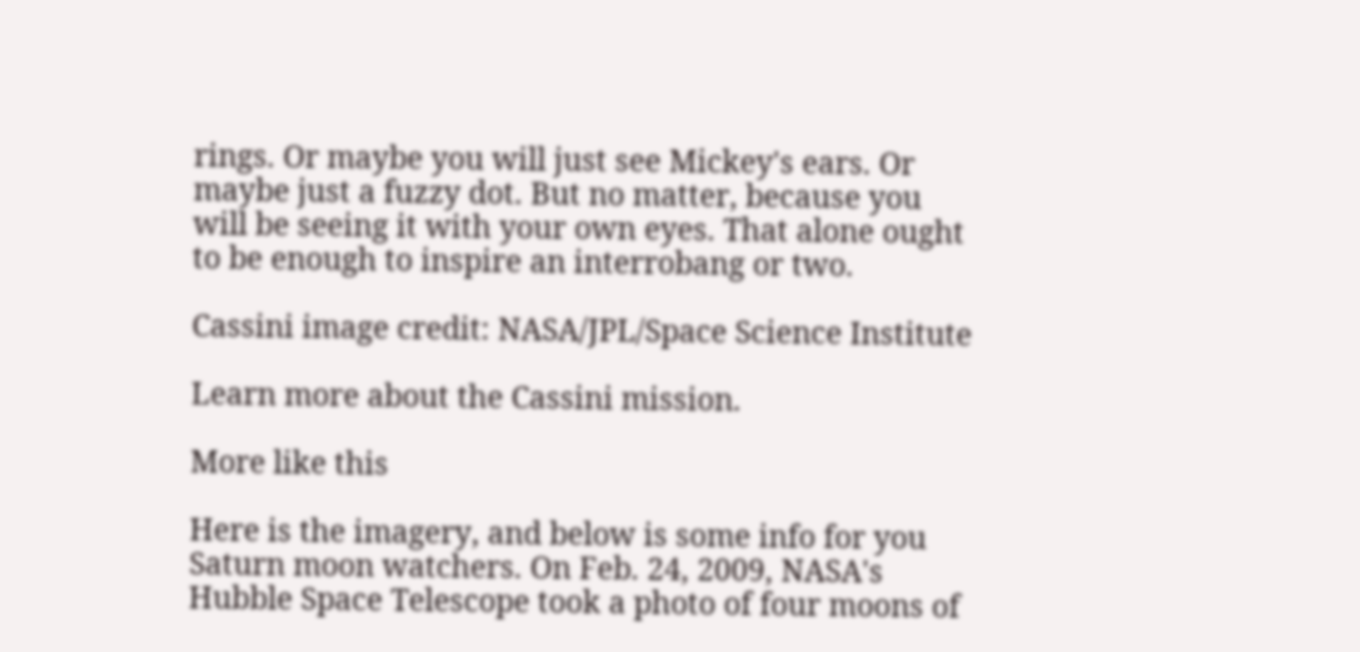rings. Or maybe you will just see Mickey's ears. Or maybe just a fuzzy dot. But no matter, because you will be seeing it with your own eyes. That alone ought to be enough to inspire an interrobang or two.

Cassini image credit: NASA/JPL/Space Science Institute

Learn more about the Cassini mission.

More like this

Here is the imagery, and below is some info for you Saturn moon watchers. On Feb. 24, 2009, NASA's Hubble Space Telescope took a photo of four moons of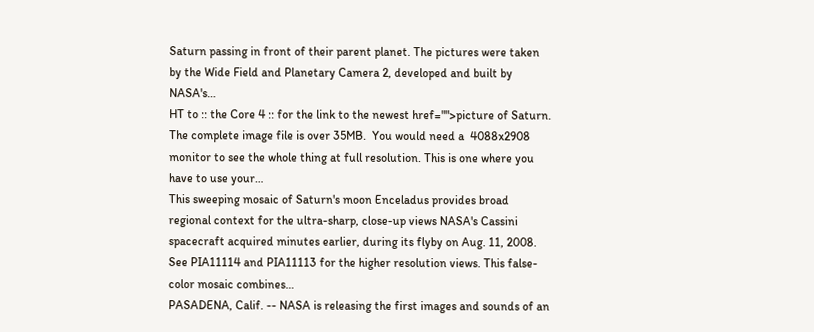Saturn passing in front of their parent planet. The pictures were taken by the Wide Field and Planetary Camera 2, developed and built by NASA's…
HT to :: the Core 4 :: for the link to the newest href="">picture of Saturn.  The complete image file is over 35MB.  You would need a  4088x2908 monitor to see the whole thing at full resolution. This is one where you have to use your…
This sweeping mosaic of Saturn's moon Enceladus provides broad regional context for the ultra-sharp, close-up views NASA's Cassini spacecraft acquired minutes earlier, during its flyby on Aug. 11, 2008. See PIA11114 and PIA11113 for the higher resolution views. This false-color mosaic combines…
PASADENA, Calif. -- NASA is releasing the first images and sounds of an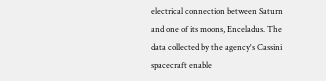electrical connection between Saturn and one of its moons, Enceladus. The data collected by the agency's Cassini spacecraft enable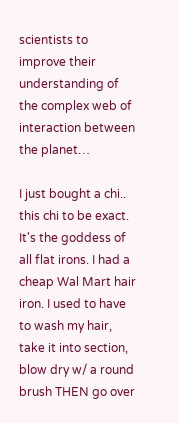scientists to improve their understanding of the complex web of interaction between the planet…

I just bought a chi.. this chi to be exact. It's the goddess of all flat irons. I had a cheap Wal Mart hair iron. I used to have to wash my hair, take it into section, blow dry w/ a round brush THEN go over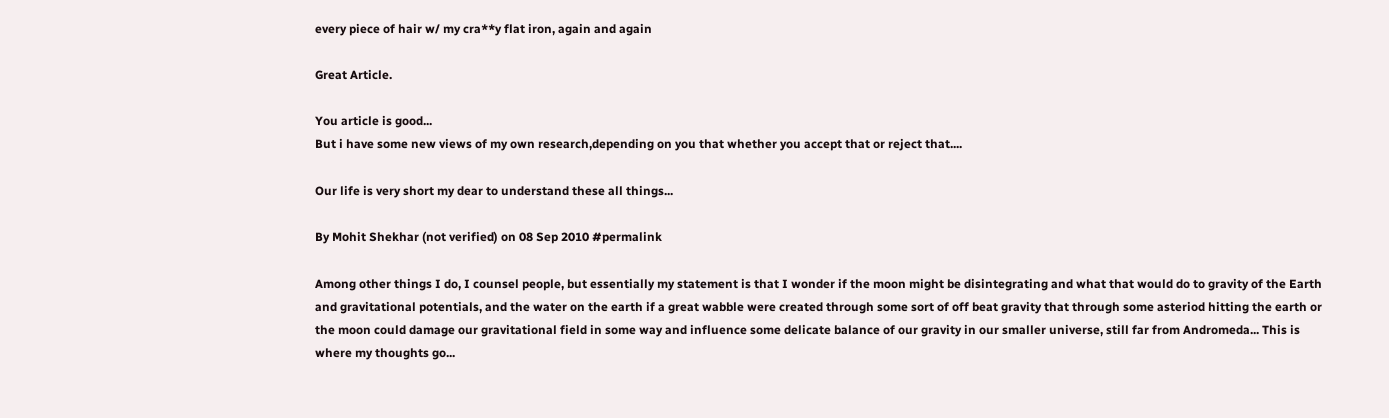every piece of hair w/ my cra**y flat iron, again and again

Great Article.

You article is good...
But i have some new views of my own research,depending on you that whether you accept that or reject that....

Our life is very short my dear to understand these all things...

By Mohit Shekhar (not verified) on 08 Sep 2010 #permalink

Among other things I do, I counsel people, but essentially my statement is that I wonder if the moon might be disintegrating and what that would do to gravity of the Earth and gravitational potentials, and the water on the earth if a great wabble were created through some sort of off beat gravity that through some asteriod hitting the earth or the moon could damage our gravitational field in some way and influence some delicate balance of our gravity in our smaller universe, still far from Andromeda... This is where my thoughts go...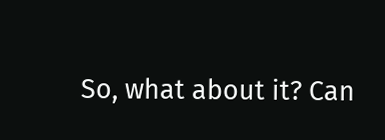So, what about it? Can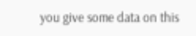you give some data on this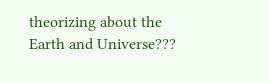theorizing about the Earth and Universe???